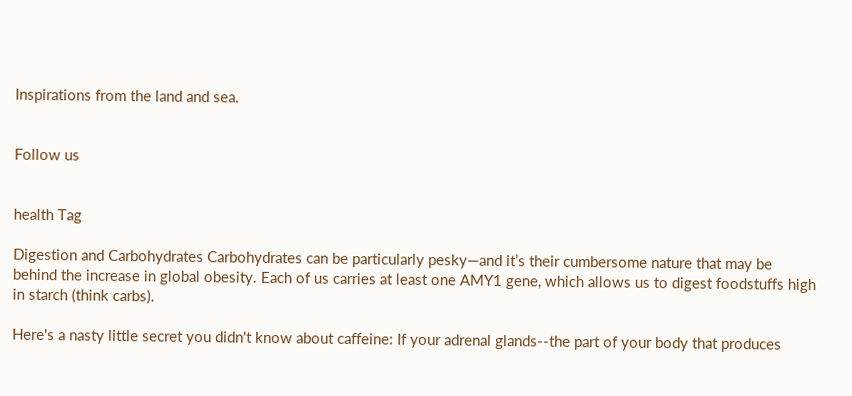Inspirations from the land and sea.


Follow us


health Tag

Digestion and Carbohydrates Carbohydrates can be particularly pesky—and it’s their cumbersome nature that may be behind the increase in global obesity. Each of us carries at least one AMY1 gene, which allows us to digest foodstuffs high in starch (think carbs).

Here's a nasty little secret you didn't know about caffeine: If your adrenal glands--the part of your body that produces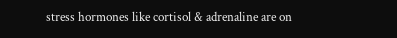stress hormones like cortisol & adrenaline are on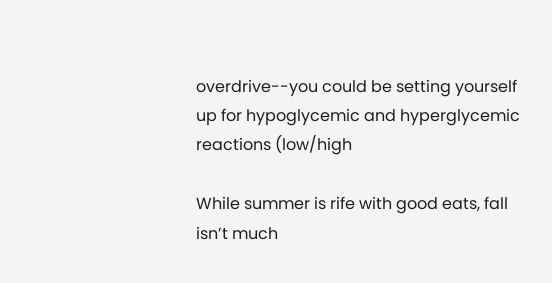overdrive--you could be setting yourself up for hypoglycemic and hyperglycemic reactions (low/high

While summer is rife with good eats, fall isn’t much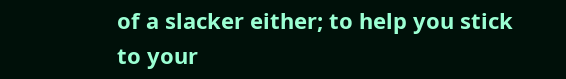of a slacker either; to help you stick to your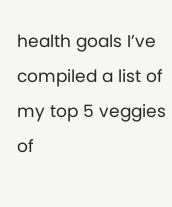health goals I’ve compiled a list of my top 5 veggies of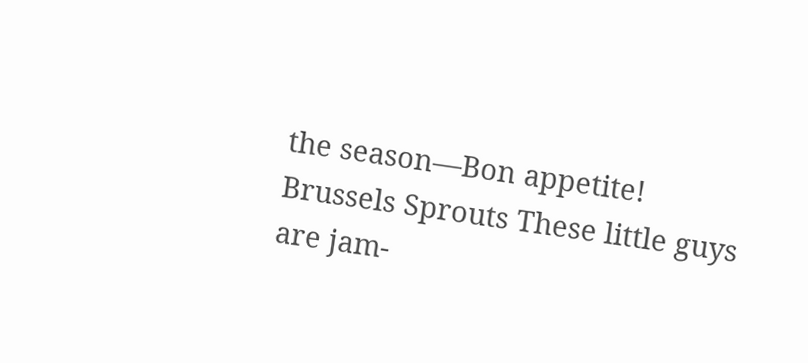the season—Bon appetite! Brussels Sprouts These little guys are jam-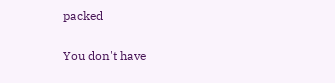packed

You don't have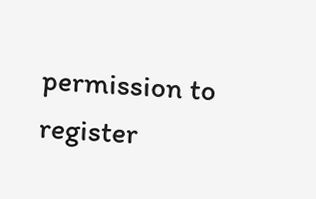permission to register